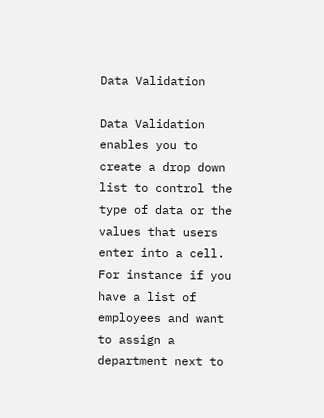Data Validation

Data Validation enables you to create a drop down list to control the type of data or the values that users enter into a cell. For instance if you have a list of employees and want to assign a department next to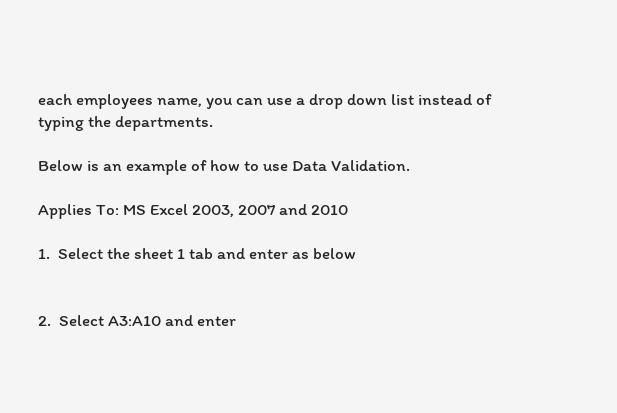each employees name, you can use a drop down list instead of typing the departments.

Below is an example of how to use Data Validation.

Applies To: MS Excel 2003, 2007 and 2010

1.  Select the sheet 1 tab and enter as below


2.  Select A3:A10 and enter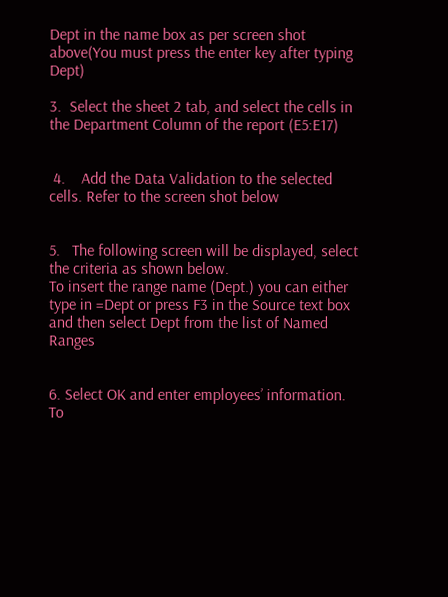Dept in the name box as per screen shot above(You must press the enter key after typing Dept)

3.  Select the sheet 2 tab, and select the cells in the Department Column of the report (E5:E17)


 4.    Add the Data Validation to the selected cells. Refer to the screen shot below


5.   The following screen will be displayed, select the criteria as shown below.
To insert the range name (Dept.) you can either type in =Dept or press F3 in the Source text box and then select Dept from the list of Named Ranges


6. Select OK and enter employees’ information. To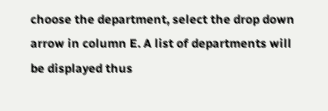choose the department, select the drop down arrow in column E. A list of departments will be displayed thus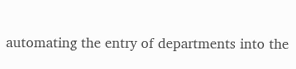automating the entry of departments into the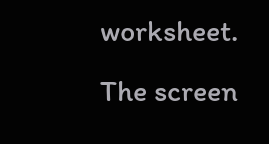worksheet. The screen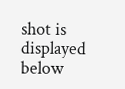shot is displayed below